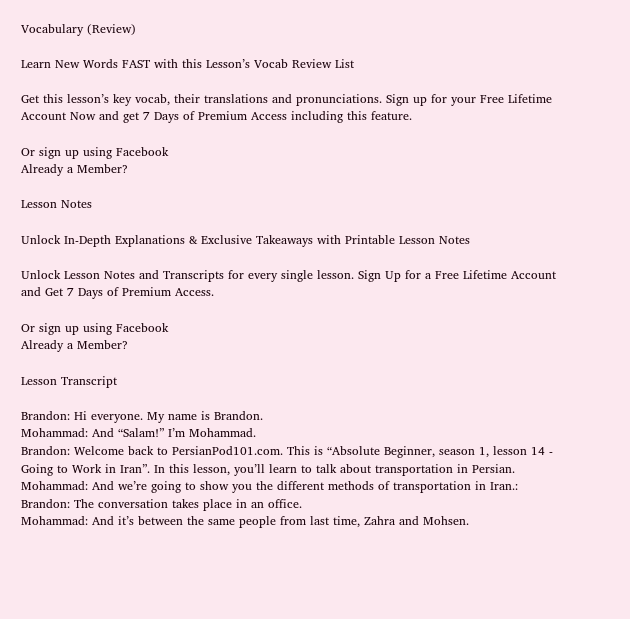Vocabulary (Review)

Learn New Words FAST with this Lesson’s Vocab Review List

Get this lesson’s key vocab, their translations and pronunciations. Sign up for your Free Lifetime Account Now and get 7 Days of Premium Access including this feature.

Or sign up using Facebook
Already a Member?

Lesson Notes

Unlock In-Depth Explanations & Exclusive Takeaways with Printable Lesson Notes

Unlock Lesson Notes and Transcripts for every single lesson. Sign Up for a Free Lifetime Account and Get 7 Days of Premium Access.

Or sign up using Facebook
Already a Member?

Lesson Transcript

Brandon: Hi everyone. My name is Brandon.
Mohammad: And “Salam!” I’m Mohammad.
Brandon: Welcome back to PersianPod101.com. This is “Absolute Beginner, season 1, lesson 14 - Going to Work in Iran”. In this lesson, you’ll learn to talk about transportation in Persian.
Mohammad: And we’re going to show you the different methods of transportation in Iran.:
Brandon: The conversation takes place in an office.
Mohammad: And it’s between the same people from last time, Zahra and Mohsen.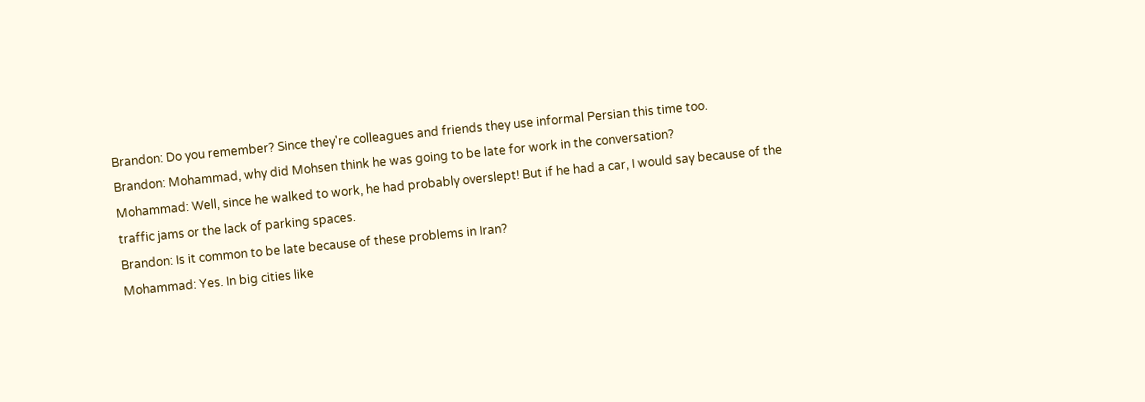Brandon: Do you remember? Since they're colleagues and friends they use informal Persian this time too.
Brandon: Mohammad, why did Mohsen think he was going to be late for work in the conversation?
Mohammad: Well, since he walked to work, he had probably overslept! But if he had a car, I would say because of the traffic jams or the lack of parking spaces.
Brandon: Is it common to be late because of these problems in Iran?
Mohammad: Yes. In big cities like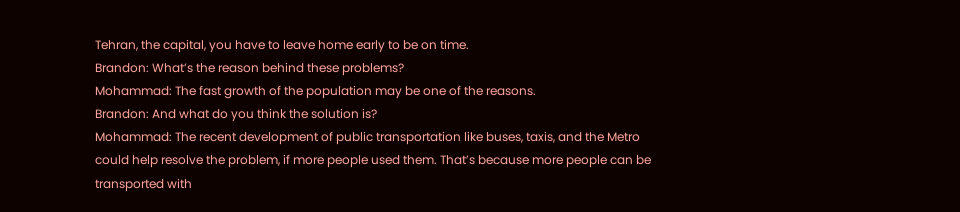Tehran, the capital, you have to leave home early to be on time.
Brandon: What’s the reason behind these problems?
Mohammad: The fast growth of the population may be one of the reasons.
Brandon: And what do you think the solution is?
Mohammad: The recent development of public transportation like buses, taxis, and the Metro could help resolve the problem, if more people used them. That’s because more people can be transported with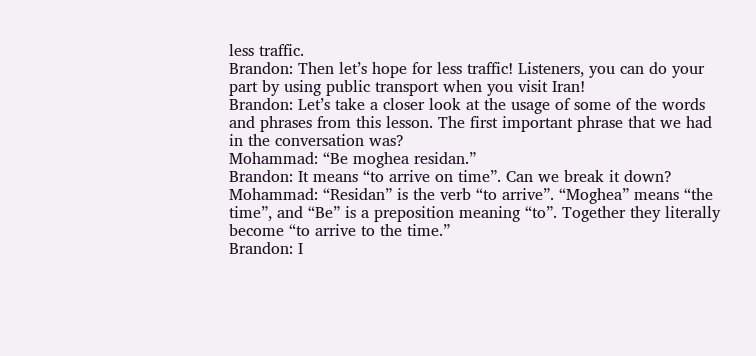less traffic.
Brandon: Then let’s hope for less traffic! Listeners, you can do your part by using public transport when you visit Iran!
Brandon: Let’s take a closer look at the usage of some of the words and phrases from this lesson. The first important phrase that we had in the conversation was?
Mohammad: “Be moghea residan.”
Brandon: It means “to arrive on time”. Can we break it down?
Mohammad: “Residan” is the verb “to arrive”. “Moghea” means “the time”, and “Be” is a preposition meaning “to”. Together they literally become “to arrive to the time.”
Brandon: I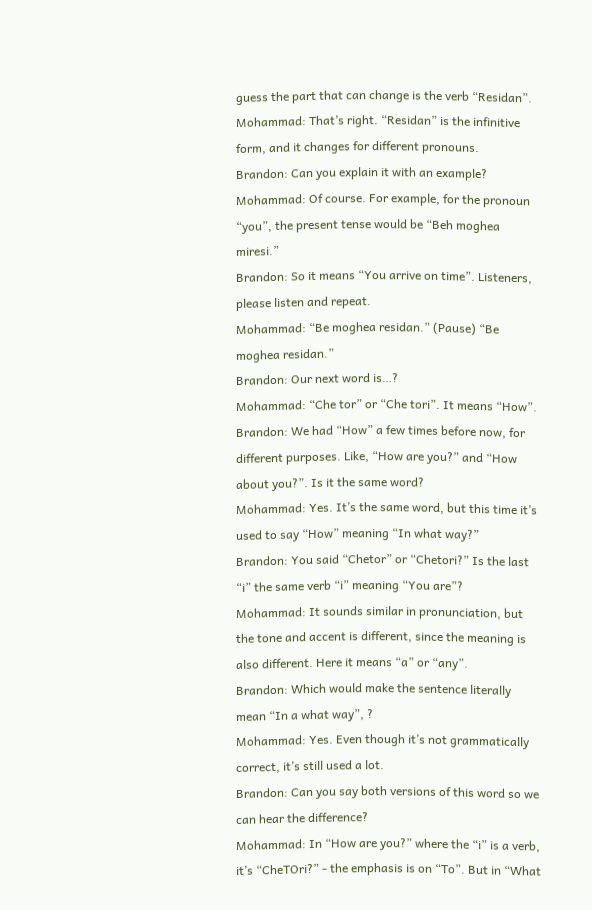guess the part that can change is the verb “Residan”.
Mohammad: That’s right. “Residan” is the infinitive form, and it changes for different pronouns.
Brandon: Can you explain it with an example?
Mohammad: Of course. For example, for the pronoun “you”, the present tense would be “Beh moghea miresi.”
Brandon: So it means “You arrive on time”. Listeners, please listen and repeat.
Mohammad: “Be moghea residan.” (Pause) “Be moghea residan.”
Brandon: Our next word is…?
Mohammad: “Che tor” or “Che tori”. It means “How”.
Brandon: We had “How” a few times before now, for different purposes. Like, “How are you?” and “How about you?”. Is it the same word?
Mohammad: Yes. It’s the same word, but this time it’s used to say “How” meaning “In what way?”
Brandon: You said “Chetor” or “Chetori?” Is the last “i” the same verb “i” meaning “You are”?
Mohammad: It sounds similar in pronunciation, but the tone and accent is different, since the meaning is also different. Here it means “a” or “any”.
Brandon: Which would make the sentence literally mean “In a what way”, ?
Mohammad: Yes. Even though it’s not grammatically correct, it’s still used a lot.
Brandon: Can you say both versions of this word so we can hear the difference?
Mohammad: In “How are you?” where the “i” is a verb, it’s “CheTOri?” - the emphasis is on “To”. But in “What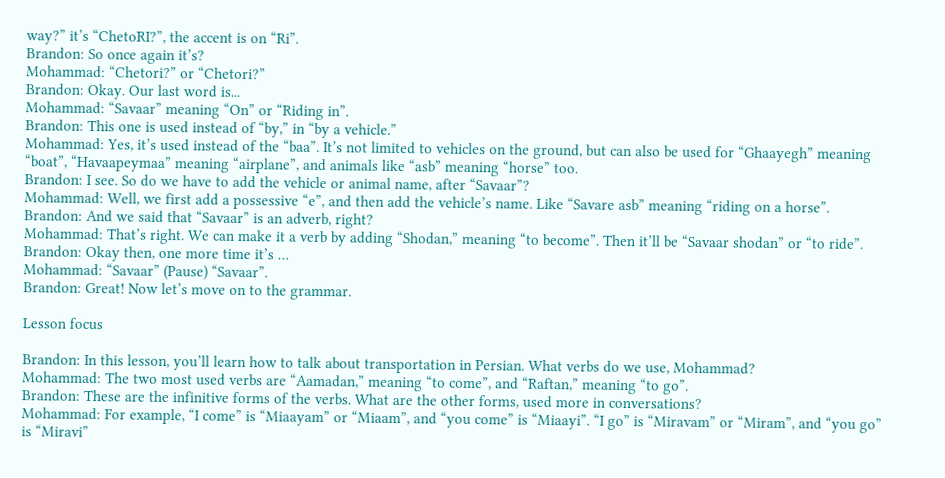way?” it’s “ChetoRI?”, the accent is on “Ri”.
Brandon: So once again it’s?
Mohammad: “Chetori?” or “Chetori?”
Brandon: Okay. Our last word is...
Mohammad: “Savaar” meaning “On” or “Riding in”.
Brandon: This one is used instead of “by,” in “by a vehicle.”
Mohammad: Yes, it’s used instead of the “baa”. It’s not limited to vehicles on the ground, but can also be used for “Ghaayegh” meaning “boat”, “Havaapeymaa” meaning “airplane”, and animals like “asb” meaning “horse” too.
Brandon: I see. So do we have to add the vehicle or animal name, after “Savaar”?
Mohammad: Well, we first add a possessive “e”, and then add the vehicle’s name. Like “Savare asb” meaning “riding on a horse”.
Brandon: And we said that “Savaar” is an adverb, right?
Mohammad: That’s right. We can make it a verb by adding “Shodan,” meaning “to become”. Then it’ll be “Savaar shodan” or “to ride”.
Brandon: Okay then, one more time it’s …
Mohammad: “Savaar” (Pause) “Savaar”.
Brandon: Great! Now let’s move on to the grammar.

Lesson focus

Brandon: In this lesson, you’ll learn how to talk about transportation in Persian. What verbs do we use, Mohammad?
Mohammad: The two most used verbs are “Aamadan,” meaning “to come”, and “Raftan,” meaning “to go”.
Brandon: These are the infinitive forms of the verbs. What are the other forms, used more in conversations?
Mohammad: For example, “I come” is “Miaayam” or “Miaam”, and “you come” is “Miaayi”. “I go” is “Miravam” or “Miram”, and “you go” is “Miravi”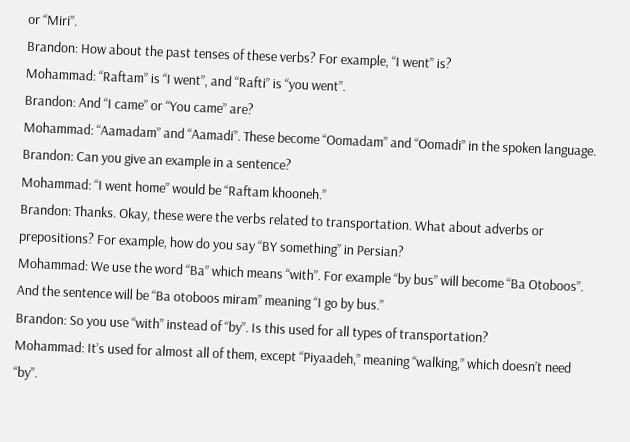or “Miri”.
Brandon: How about the past tenses of these verbs? For example, “I went” is?
Mohammad: “Raftam” is “I went”, and “Rafti” is “you went”.
Brandon: And “I came” or “You came” are?
Mohammad: “Aamadam” and “Aamadi”. These become “Oomadam” and “Oomadi” in the spoken language.
Brandon: Can you give an example in a sentence?
Mohammad: “I went home” would be “Raftam khooneh.”
Brandon: Thanks. Okay, these were the verbs related to transportation. What about adverbs or prepositions? For example, how do you say “BY something” in Persian?
Mohammad: We use the word “Ba” which means “with”. For example “by bus” will become “Ba Otoboos”. And the sentence will be “Ba otoboos miram” meaning “I go by bus.”
Brandon: So you use “with” instead of “by”. Is this used for all types of transportation?
Mohammad: It’s used for almost all of them, except “Piyaadeh,” meaning “walking,” which doesn’t need “by”.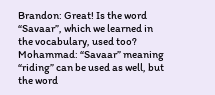Brandon: Great! Is the word “Savaar”, which we learned in the vocabulary, used too?
Mohammad: “Savaar” meaning “riding” can be used as well, but the word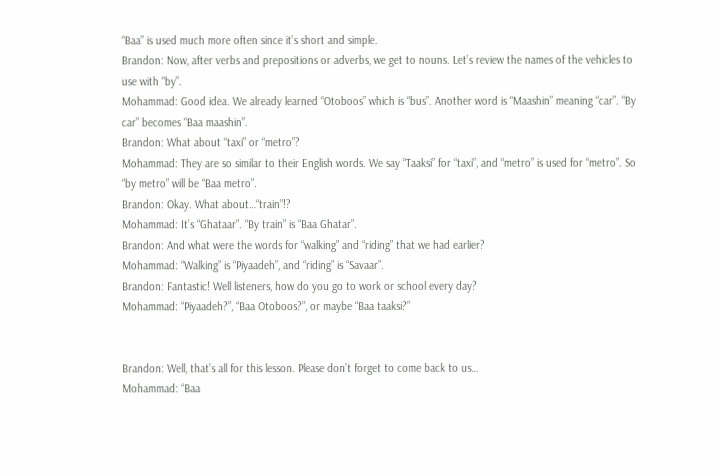“Baa” is used much more often since it’s short and simple.
Brandon: Now, after verbs and prepositions or adverbs, we get to nouns. Let’s review the names of the vehicles to use with “by”.
Mohammad: Good idea. We already learned “Otoboos” which is “bus”. Another word is “Maashin” meaning “car”. “By car” becomes “Baa maashin”.
Brandon: What about “taxi” or “metro”?
Mohammad: They are so similar to their English words. We say “Taaksi” for “taxi”, and “metro” is used for “metro”. So “by metro” will be “Baa metro”.
Brandon: Okay. What about…“train”!?
Mohammad: It’s “Ghataar”. “By train” is “Baa Ghatar”.
Brandon: And what were the words for “walking” and “riding” that we had earlier?
Mohammad: “Walking” is “Piyaadeh”, and “riding” is “Savaar”.
Brandon: Fantastic! Well listeners, how do you go to work or school every day?
Mohammad: “Piyaadeh?”, “Baa Otoboos?”, or maybe “Baa taaksi?”


Brandon: Well, that’s all for this lesson. Please don’t forget to come back to us…
Mohammad: “Baa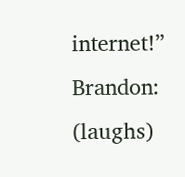internet!”
Brandon: (laughs)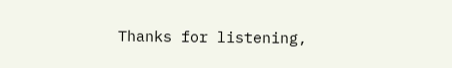Thanks for listening,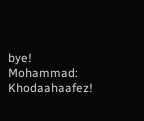bye!
Mohammad: Khodaahaafez!